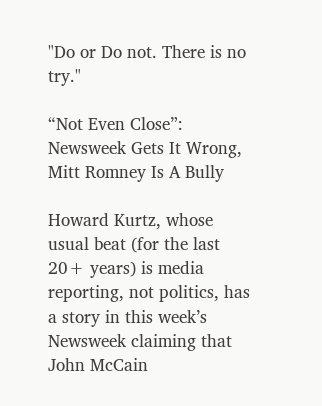"Do or Do not. There is no try."

“Not Even Close”: Newsweek Gets It Wrong, Mitt Romney Is A Bully

Howard Kurtz, whose usual beat (for the last 20+ years) is media reporting, not politics, has a story in this week’s Newsweek claiming that John McCain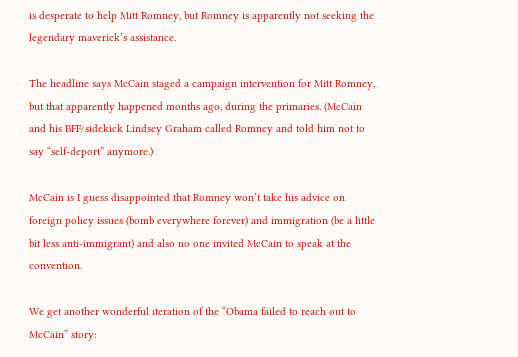is desperate to help Mitt Romney, but Romney is apparently not seeking the legendary maverick’s assistance.

The headline says McCain staged a campaign intervention for Mitt Romney, but that apparently happened months ago, during the primaries. (McCain and his BFF/sidekick Lindsey Graham called Romney and told him not to say “self-deport” anymore.)

McCain is I guess disappointed that Romney won’t take his advice on foreign policy issues (bomb everywhere forever) and immigration (be a little bit less anti-immigrant) and also no one invited McCain to speak at the convention.

We get another wonderful iteration of the “Obama failed to reach out to McCain” story: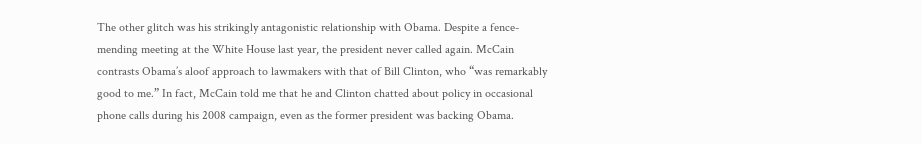The other glitch was his strikingly antagonistic relationship with Obama. Despite a fence-mending meeting at the White House last year, the president never called again. McCain contrasts Obama’s aloof approach to lawmakers with that of Bill Clinton, who “was remarkably good to me.” In fact, McCain told me that he and Clinton chatted about policy in occasional phone calls during his 2008 campaign, even as the former president was backing Obama.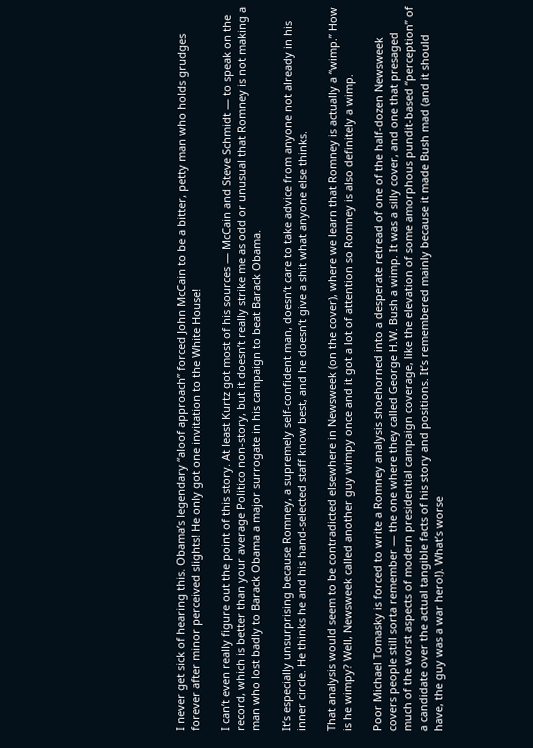I never get sick of hearing this. Obama’s legendary “aloof approach” forced John McCain to be a bitter, petty man who holds grudges forever after minor perceived slights! He only got one invitation to the White House!

I can’t even really figure out the point of this story. At least Kurtz got most of his sources — McCain and Steve Schmidt — to speak on the record, which is better than your average Politico non-story, but it doesn’t really strike me as odd or unusual that Romney is not making a man who lost badly to Barack Obama a major surrogate in his campaign to beat Barack Obama.

It’s especially unsurprising because Romney, a supremely self-confident man, doesn’t care to take advice from anyone not already in his inner circle. He thinks he and his hand-selected staff know best, and he doesn’t give a shit what anyone else thinks.

That analysis would seem to be contradicted elsewhere in Newsweek (on the cover), where we learn that Romney is actually a “wimp.” How is he wimpy? Well, Newsweek called another guy wimpy once and it got a lot of attention so Romney is also definitely a wimp.

Poor Michael Tomasky is forced to write a Romney analysis shoehorned into a desperate retread of one of the half-dozen Newsweek covers people still sorta remember — the one where they called George H.W. Bush a wimp. It was a silly cover, and one that presaged much of the worst aspects of modern presidential campaign coverage, like the elevation of some amorphous pundit-based “perception” of a candidate over the actual tangible facts of his story and positions. It’s remembered mainly because it made Bush mad (and it should have, the guy was a war hero!). What’s worse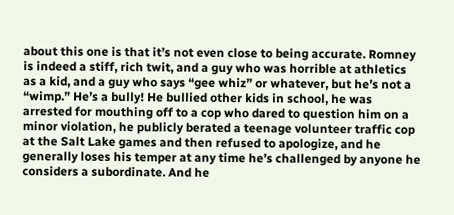about this one is that it’s not even close to being accurate. Romney is indeed a stiff, rich twit, and a guy who was horrible at athletics as a kid, and a guy who says “gee whiz” or whatever, but he’s not a “wimp.” He’s a bully! He bullied other kids in school, he was arrested for mouthing off to a cop who dared to question him on a minor violation, he publicly berated a teenage volunteer traffic cop at the Salt Lake games and then refused to apologize, and he generally loses his temper at any time he’s challenged by anyone he considers a subordinate. And he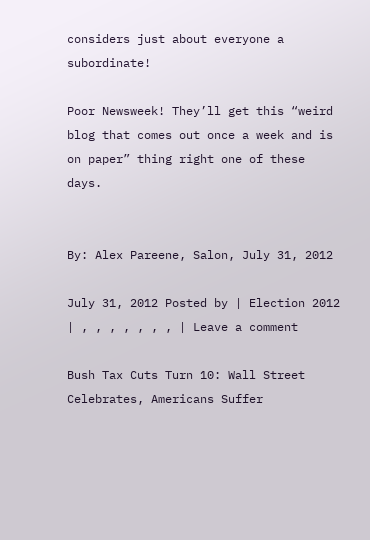considers just about everyone a subordinate!

Poor Newsweek! They’ll get this “weird blog that comes out once a week and is on paper” thing right one of these days.


By: Alex Pareene, Salon, July 31, 2012

July 31, 2012 Posted by | Election 2012 | , , , , , , , | Leave a comment

Bush Tax Cuts Turn 10: Wall Street Celebrates, Americans Suffer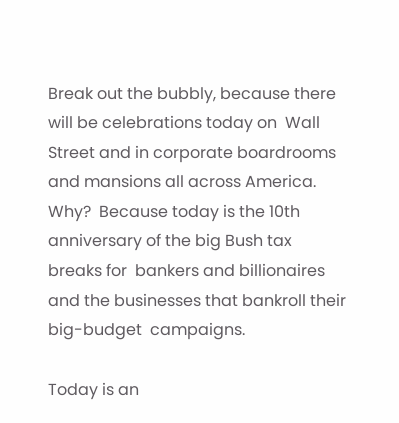Break out the bubbly, because there will be celebrations today on  Wall Street and in corporate boardrooms and mansions all across America. Why?  Because today is the 10th anniversary of the big Bush tax breaks for  bankers and billionaires and the businesses that bankroll their big-budget  campaigns.

Today is an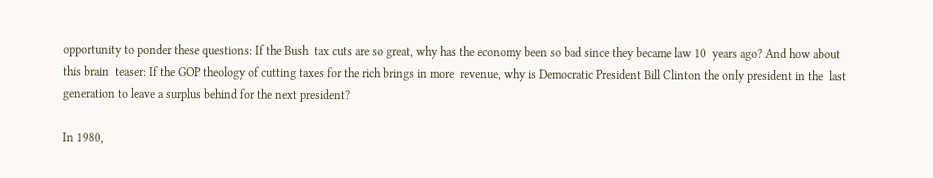opportunity to ponder these questions: If the Bush  tax cuts are so great, why has the economy been so bad since they became law 10  years ago? And how about this brain  teaser: If the GOP theology of cutting taxes for the rich brings in more  revenue, why is Democratic President Bill Clinton the only president in the  last generation to leave a surplus behind for the next president?

In 1980,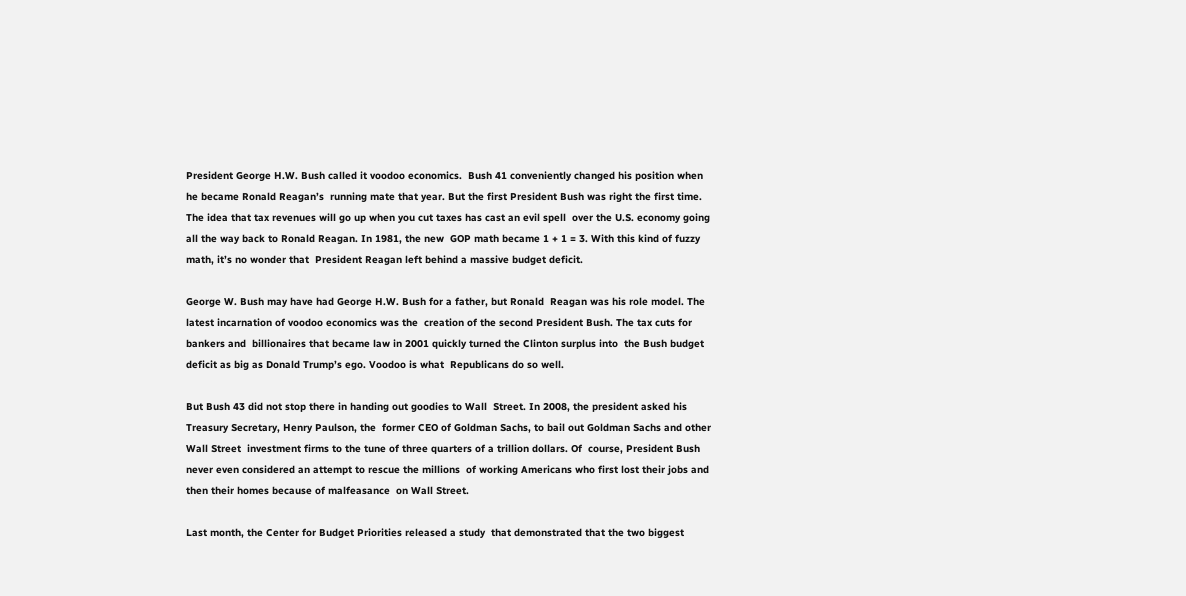President George H.W. Bush called it voodoo economics.  Bush 41 conveniently changed his position when he became Ronald Reagan’s  running mate that year. But the first President Bush was right the first time.  The idea that tax revenues will go up when you cut taxes has cast an evil spell  over the U.S. economy going all the way back to Ronald Reagan. In 1981, the new  GOP math became 1 + 1 = 3. With this kind of fuzzy math, it’s no wonder that  President Reagan left behind a massive budget deficit.

George W. Bush may have had George H.W. Bush for a father, but Ronald  Reagan was his role model. The latest incarnation of voodoo economics was the  creation of the second President Bush. The tax cuts for bankers and  billionaires that became law in 2001 quickly turned the Clinton surplus into  the Bush budget deficit as big as Donald Trump’s ego. Voodoo is what  Republicans do so well.

But Bush 43 did not stop there in handing out goodies to Wall  Street. In 2008, the president asked his Treasury Secretary, Henry Paulson, the  former CEO of Goldman Sachs, to bail out Goldman Sachs and other Wall Street  investment firms to the tune of three quarters of a trillion dollars. Of  course, President Bush never even considered an attempt to rescue the millions  of working Americans who first lost their jobs and then their homes because of malfeasance  on Wall Street.

Last month, the Center for Budget Priorities released a study  that demonstrated that the two biggest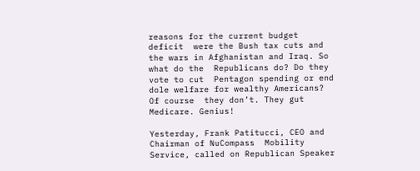reasons for the current budget deficit  were the Bush tax cuts and the wars in Afghanistan and Iraq. So what do the  Republicans do? Do they vote to cut  Pentagon spending or end  dole welfare for wealthy Americans? Of course  they don’t. They gut Medicare. Genius!

Yesterday, Frank Patitucci, CEO and Chairman of NuCompass  Mobility Service, called on Republican Speaker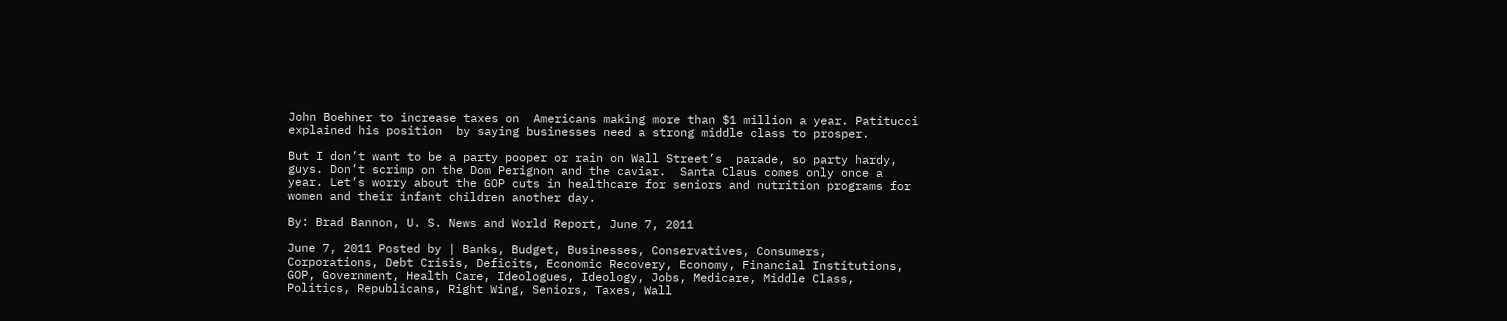John Boehner to increase taxes on  Americans making more than $1 million a year. Patitucci explained his position  by saying businesses need a strong middle class to prosper.

But I don’t want to be a party pooper or rain on Wall Street’s  parade, so party hardy, guys. Don’t scrimp on the Dom Perignon and the caviar.  Santa Claus comes only once a year. Let’s worry about the GOP cuts in healthcare for seniors and nutrition programs for women and their infant children another day.

By: Brad Bannon, U. S. News and World Report, June 7, 2011

June 7, 2011 Posted by | Banks, Budget, Businesses, Conservatives, Consumers, Corporations, Debt Crisis, Deficits, Economic Recovery, Economy, Financial Institutions, GOP, Government, Health Care, Ideologues, Ideology, Jobs, Medicare, Middle Class, Politics, Republicans, Right Wing, Seniors, Taxes, Wall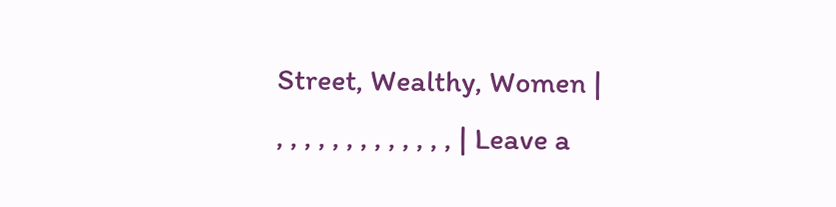Street, Wealthy, Women | , , , , , , , , , , , , , | Leave a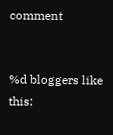comment


%d bloggers like this: